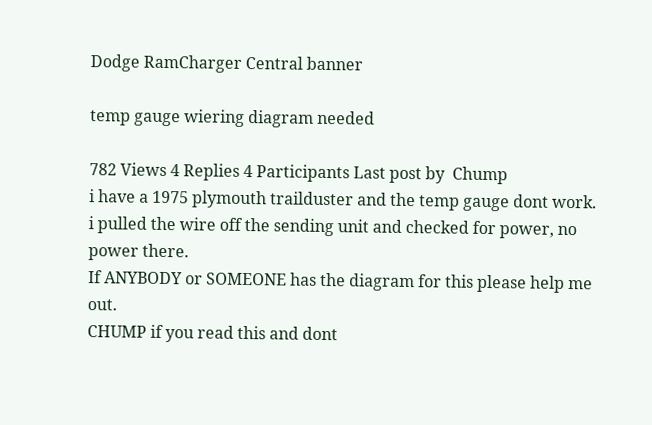Dodge RamCharger Central banner

temp gauge wiering diagram needed

782 Views 4 Replies 4 Participants Last post by  Chump
i have a 1975 plymouth trailduster and the temp gauge dont work. i pulled the wire off the sending unit and checked for power, no power there.
If ANYBODY or SOMEONE has the diagram for this please help me out.
CHUMP if you read this and dont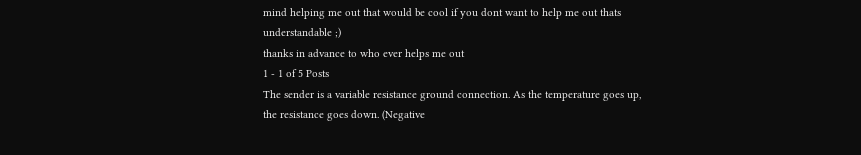mind helping me out that would be cool if you dont want to help me out thats understandable ;)
thanks in advance to who ever helps me out
1 - 1 of 5 Posts
The sender is a variable resistance ground connection. As the temperature goes up, the resistance goes down. (Negative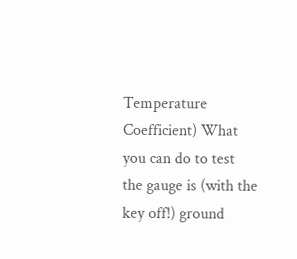Temperature Coefficient) What you can do to test the gauge is (with the key off!) ground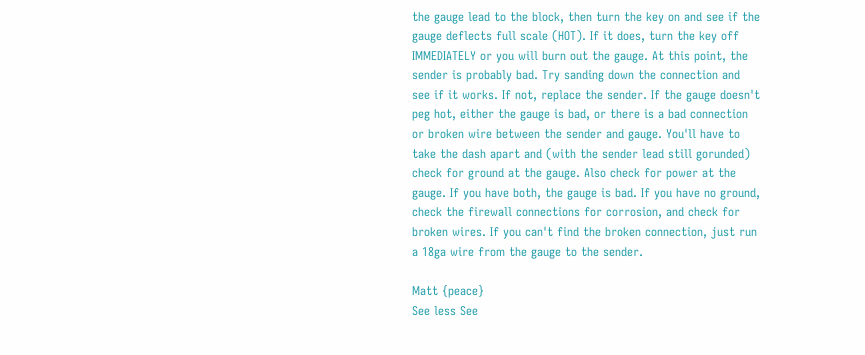the gauge lead to the block, then turn the key on and see if the gauge deflects full scale (HOT). If it does, turn the key off IMMEDIATELY or you will burn out the gauge. At this point, the sender is probably bad. Try sanding down the connection and see if it works. If not, replace the sender. If the gauge doesn't peg hot, either the gauge is bad, or there is a bad connection or broken wire between the sender and gauge. You'll have to take the dash apart and (with the sender lead still gorunded) check for ground at the gauge. Also check for power at the gauge. If you have both, the gauge is bad. If you have no ground, check the firewall connections for corrosion, and check for broken wires. If you can't find the broken connection, just run a 18ga wire from the gauge to the sender.

Matt {peace}
See less See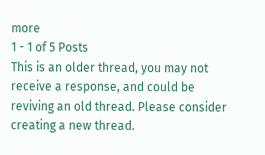more
1 - 1 of 5 Posts
This is an older thread, you may not receive a response, and could be reviving an old thread. Please consider creating a new thread.